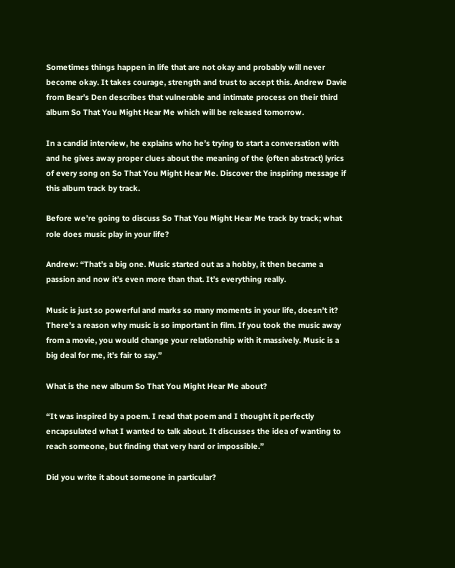Sometimes things happen in life that are not okay and probably will never become okay. It takes courage, strength and trust to accept this. Andrew Davie from Bear’s Den describes that vulnerable and intimate process on their third album So That You Might Hear Me which will be released tomorrow.

In a candid interview, he explains who he’s trying to start a conversation with and he gives away proper clues about the meaning of the (often abstract) lyrics of every song on So That You Might Hear Me. Discover the inspiring message if this album track by track.

Before we’re going to discuss So That You Might Hear Me track by track; what role does music play in your life?

Andrew: “That’s a big one. Music started out as a hobby, it then became a passion and now it’s even more than that. It’s everything really.

Music is just so powerful and marks so many moments in your life, doesn’t it? There’s a reason why music is so important in film. If you took the music away from a movie, you would change your relationship with it massively. Music is a big deal for me, it’s fair to say.”

What is the new album So That You Might Hear Me about?

“It was inspired by a poem. I read that poem and I thought it perfectly encapsulated what I wanted to talk about. It discusses the idea of wanting to reach someone, but finding that very hard or impossible.”

Did you write it about someone in particular?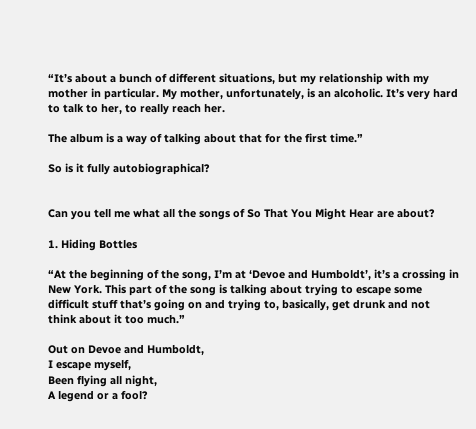“It’s about a bunch of different situations, but my relationship with my mother in particular. My mother, unfortunately, is an alcoholic. It’s very hard to talk to her, to really reach her.

The album is a way of talking about that for the first time.”

So is it fully autobiographical?


Can you tell me what all the songs of So That You Might Hear are about?

1. Hiding Bottles

“At the beginning of the song, I’m at ‘Devoe and Humboldt’, it’s a crossing in New York. This part of the song is talking about trying to escape some difficult stuff that’s going on and trying to, basically, get drunk and not think about it too much.”

Out on Devoe and Humboldt,
I escape myself,
Been flying all night,
A legend or a fool?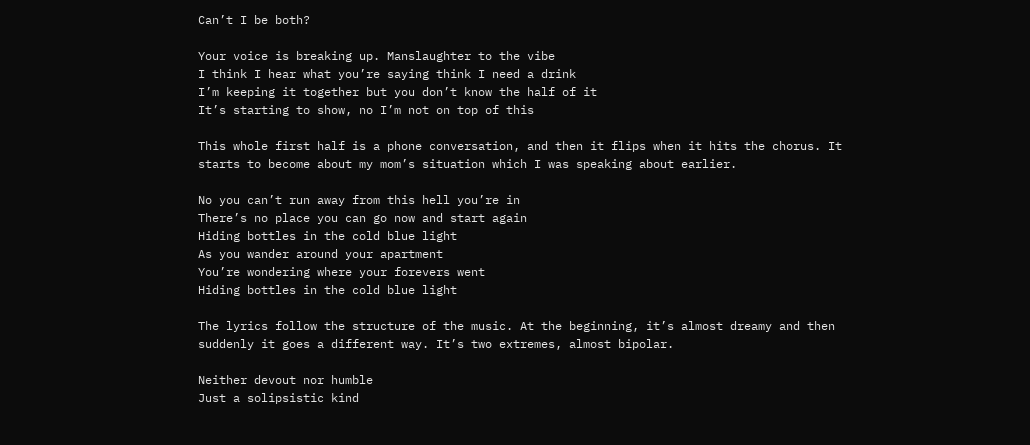Can’t I be both?

Your voice is breaking up. Manslaughter to the vibe
I think I hear what you’re saying think I need a drink
I’m keeping it together but you don’t know the half of it
It’s starting to show, no I’m not on top of this

This whole first half is a phone conversation, and then it flips when it hits the chorus. It starts to become about my mom’s situation which I was speaking about earlier.

No you can’t run away from this hell you’re in
There’s no place you can go now and start again
Hiding bottles in the cold blue light
As you wander around your apartment
You’re wondering where your forevers went
Hiding bottles in the cold blue light

The lyrics follow the structure of the music. At the beginning, it’s almost dreamy and then suddenly it goes a different way. It’s two extremes, almost bipolar.

Neither devout nor humble
Just a solipsistic kind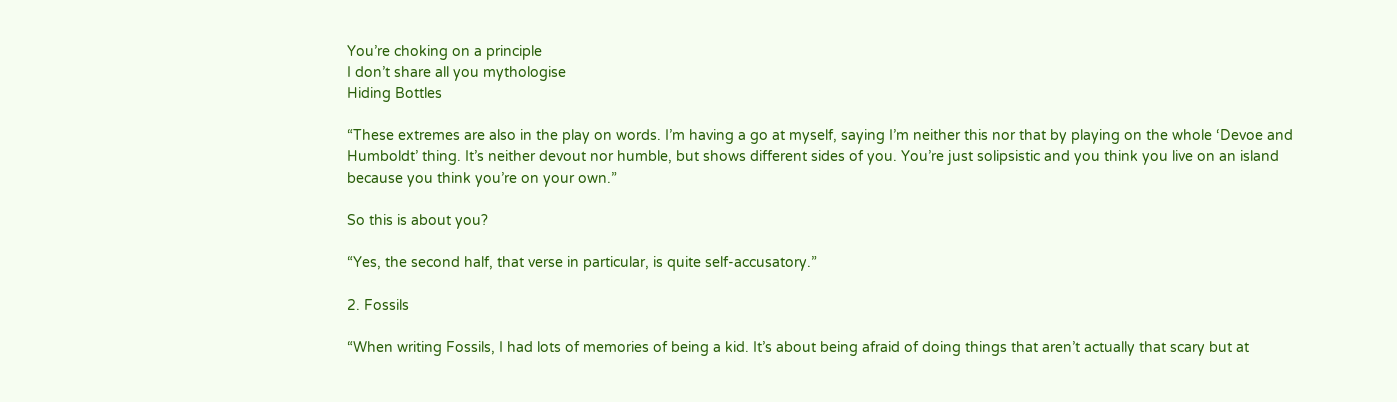You’re choking on a principle
I don’t share all you mythologise
Hiding Bottles

“These extremes are also in the play on words. I’m having a go at myself, saying I’m neither this nor that by playing on the whole ‘Devoe and Humboldt’ thing. It’s neither devout nor humble, but shows different sides of you. You’re just solipsistic and you think you live on an island because you think you’re on your own.”

So this is about you?

“Yes, the second half, that verse in particular, is quite self-accusatory.”

2. Fossils

“When writing Fossils, I had lots of memories of being a kid. It’s about being afraid of doing things that aren’t actually that scary but at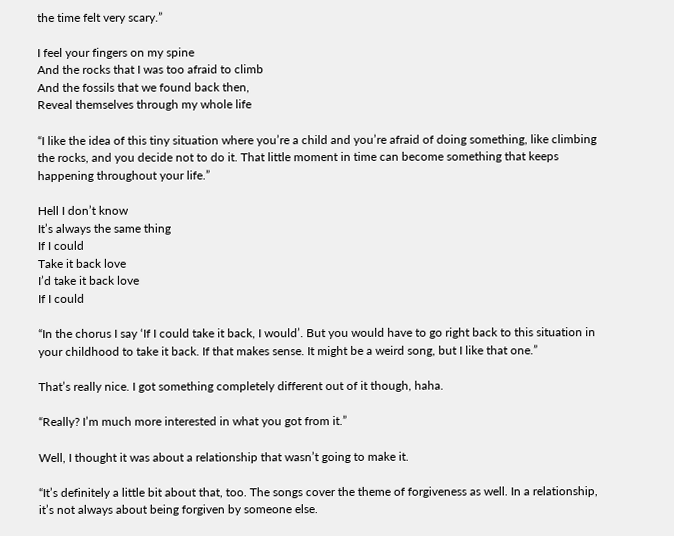the time felt very scary.”

I feel your fingers on my spine
And the rocks that I was too afraid to climb
And the fossils that we found back then,
Reveal themselves through my whole life

“I like the idea of this tiny situation where you’re a child and you’re afraid of doing something, like climbing the rocks, and you decide not to do it. That little moment in time can become something that keeps happening throughout your life.”

Hell I don’t know
It’s always the same thing
If I could
Take it back love
I’d take it back love
If I could

“In the chorus I say ‘If I could take it back, I would’. But you would have to go right back to this situation in your childhood to take it back. If that makes sense. It might be a weird song, but I like that one.”

That’s really nice. I got something completely different out of it though, haha.

“Really? I’m much more interested in what you got from it.”

Well, I thought it was about a relationship that wasn’t going to make it.

“It’s definitely a little bit about that, too. The songs cover the theme of forgiveness as well. In a relationship, it’s not always about being forgiven by someone else.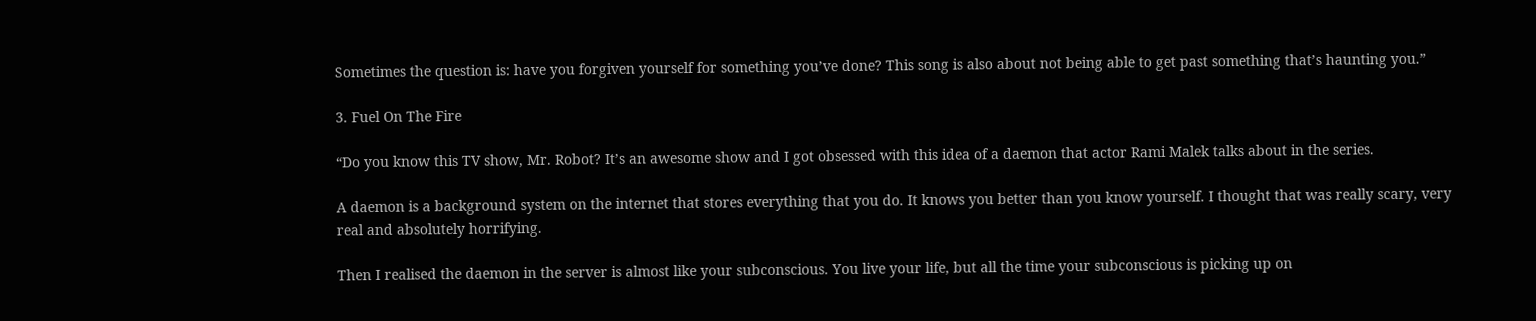Sometimes the question is: have you forgiven yourself for something you’ve done? This song is also about not being able to get past something that’s haunting you.”

3. Fuel On The Fire

“Do you know this TV show, Mr. Robot? It’s an awesome show and I got obsessed with this idea of a daemon that actor Rami Malek talks about in the series.

A daemon is a background system on the internet that stores everything that you do. It knows you better than you know yourself. I thought that was really scary, very real and absolutely horrifying.

Then I realised the daemon in the server is almost like your subconscious. You live your life, but all the time your subconscious is picking up on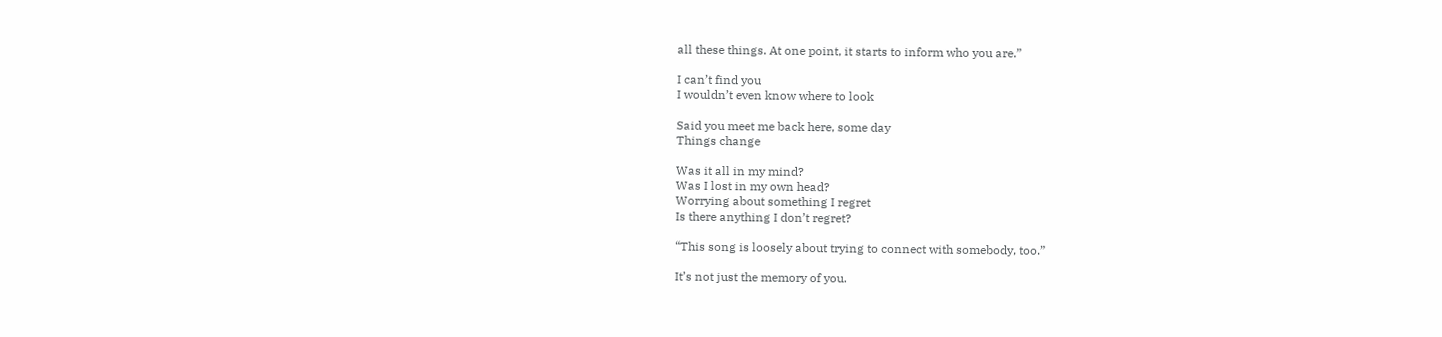all these things. At one point, it starts to inform who you are.”

I can’t find you
I wouldn’t even know where to look

Said you meet me back here, some day
Things change

Was it all in my mind?
Was I lost in my own head?
Worrying about something I regret
Is there anything I don’t regret?

“This song is loosely about trying to connect with somebody, too.”

It’s not just the memory of you.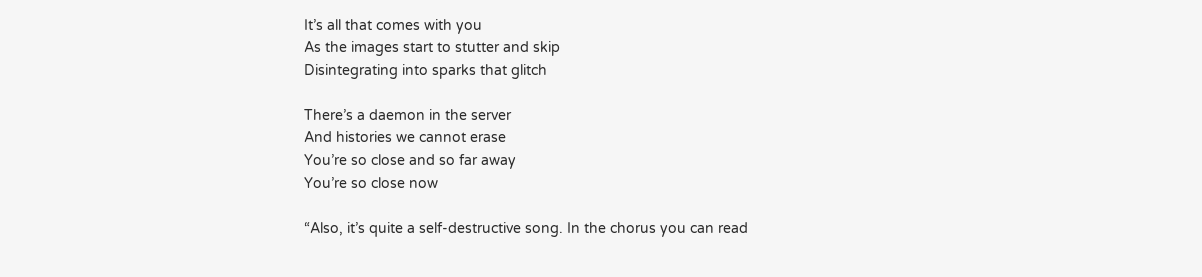It’s all that comes with you
As the images start to stutter and skip
Disintegrating into sparks that glitch

There’s a daemon in the server
And histories we cannot erase
You’re so close and so far away
You’re so close now

“Also, it’s quite a self-destructive song. In the chorus you can read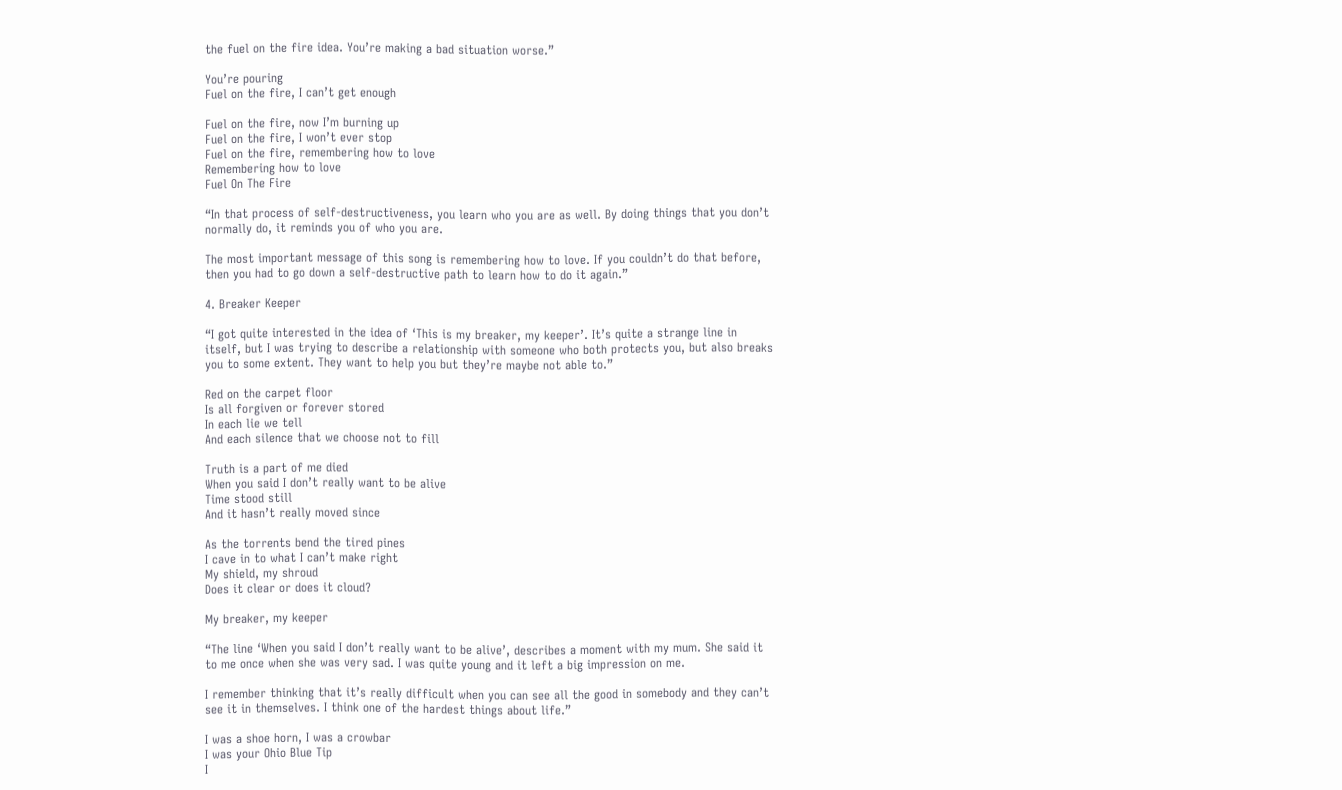the fuel on the fire idea. You’re making a bad situation worse.”

You’re pouring
Fuel on the fire, I can’t get enough

Fuel on the fire, now I’m burning up
Fuel on the fire, I won’t ever stop
Fuel on the fire, remembering how to love
Remembering how to love
Fuel On The Fire

“In that process of self-destructiveness, you learn who you are as well. By doing things that you don’t normally do, it reminds you of who you are.

The most important message of this song is remembering how to love. If you couldn’t do that before, then you had to go down a self-destructive path to learn how to do it again.”

4. Breaker Keeper

“I got quite interested in the idea of ‘This is my breaker, my keeper’. It’s quite a strange line in itself, but I was trying to describe a relationship with someone who both protects you, but also breaks you to some extent. They want to help you but they’re maybe not able to.”

Red on the carpet floor
Is all forgiven or forever stored
In each lie we tell
And each silence that we choose not to fill

Truth is a part of me died
When you said I don’t really want to be alive
Time stood still
And it hasn’t really moved since

As the torrents bend the tired pines
I cave in to what I can’t make right
My shield, my shroud
Does it clear or does it cloud?

My breaker, my keeper

“The line ‘When you said I don’t really want to be alive’, describes a moment with my mum. She said it to me once when she was very sad. I was quite young and it left a big impression on me.

I remember thinking that it’s really difficult when you can see all the good in somebody and they can’t see it in themselves. I think one of the hardest things about life.”

I was a shoe horn, I was a crowbar
I was your Ohio Blue Tip
I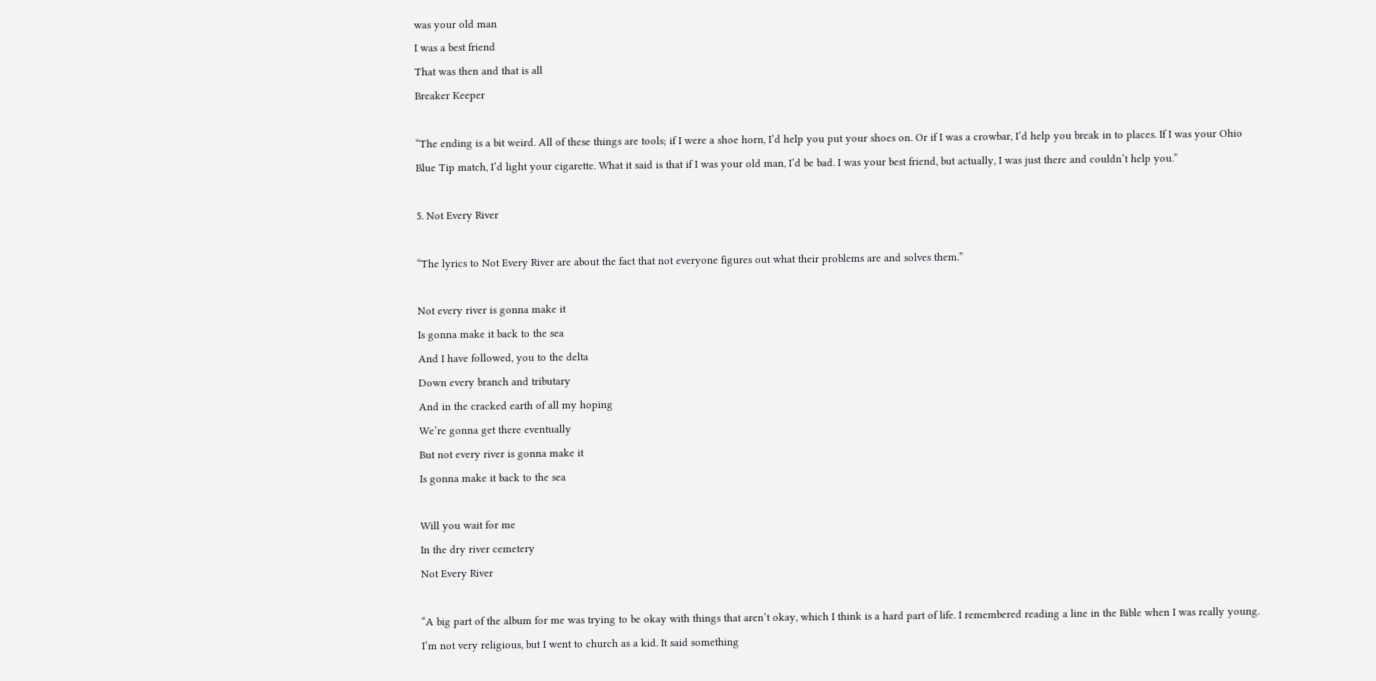was your old man
I was a best friend
That was then and that is all
Breaker Keeper

“The ending is a bit weird. All of these things are tools; if I were a shoe horn, I’d help you put your shoes on. Or if I was a crowbar, I’d help you break in to places. If I was your Ohio Blue Tip match, I’d light your cigarette. What it said is that if I was your old man, I’d be bad. I was your best friend, but actually, I was just there and couldn’t help you.”

5. Not Every River

“The lyrics to Not Every River are about the fact that not everyone figures out what their problems are and solves them.”

Not every river is gonna make it
Is gonna make it back to the sea
And I have followed, you to the delta
Down every branch and tributary
And in the cracked earth of all my hoping
We’re gonna get there eventually
But not every river is gonna make it
Is gonna make it back to the sea

Will you wait for me
In the dry river cemetery
Not Every River

“A big part of the album for me was trying to be okay with things that aren’t okay, which I think is a hard part of life. I remembered reading a line in the Bible when I was really young. I’m not very religious, but I went to church as a kid. It said something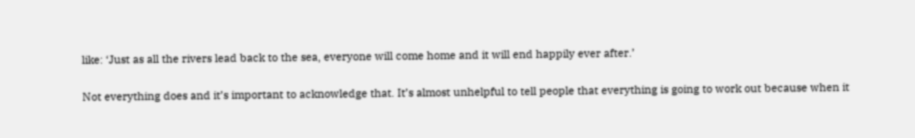like: ‘Just as all the rivers lead back to the sea, everyone will come home and it will end happily ever after.’

Not everything does and it’s important to acknowledge that. It’s almost unhelpful to tell people that everything is going to work out because when it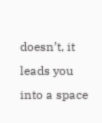doesn’t, it leads you into a space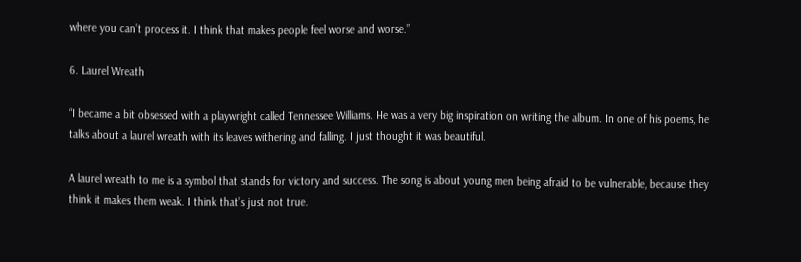where you can’t process it. I think that makes people feel worse and worse.”

6. Laurel Wreath

“I became a bit obsessed with a playwright called Tennessee Williams. He was a very big inspiration on writing the album. In one of his poems, he talks about a laurel wreath with its leaves withering and falling. I just thought it was beautiful.

A laurel wreath to me is a symbol that stands for victory and success. The song is about young men being afraid to be vulnerable, because they think it makes them weak. I think that’s just not true.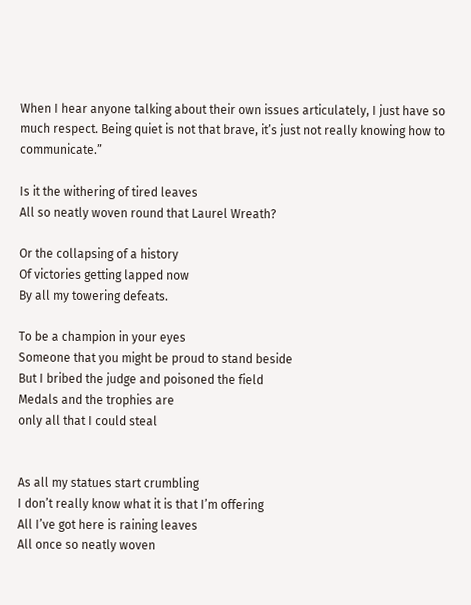When I hear anyone talking about their own issues articulately, I just have so much respect. Being quiet is not that brave, it’s just not really knowing how to communicate.”

Is it the withering of tired leaves
All so neatly woven round that Laurel Wreath?

Or the collapsing of a history
Of victories getting lapped now
By all my towering defeats.

To be a champion in your eyes
Someone that you might be proud to stand beside
But I bribed the judge and poisoned the field
Medals and the trophies are
only all that I could steal


As all my statues start crumbling
I don’t really know what it is that I’m offering
All I’ve got here is raining leaves
All once so neatly woven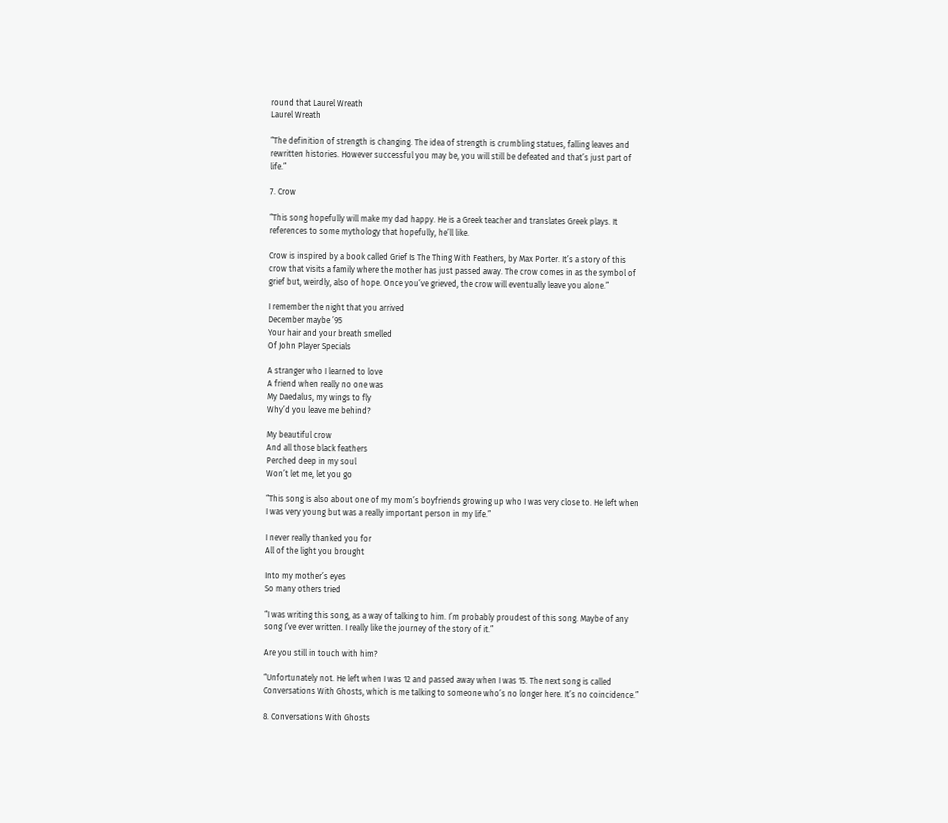round that Laurel Wreath
Laurel Wreath

“The definition of strength is changing. The idea of strength is crumbling statues, falling leaves and rewritten histories. However successful you may be, you will still be defeated and that’s just part of life.”

7. Crow

“This song hopefully will make my dad happy. He is a Greek teacher and translates Greek plays. It references to some mythology that hopefully, he’ll like.

Crow is inspired by a book called Grief Is The Thing With Feathers, by Max Porter. It’s a story of this crow that visits a family where the mother has just passed away. The crow comes in as the symbol of grief but, weirdly, also of hope. Once you’ve grieved, the crow will eventually leave you alone.”

I remember the night that you arrived
December maybe ’95
Your hair and your breath smelled
Of John Player Specials

A stranger who I learned to love
A friend when really no one was
My Daedalus, my wings to fly
Why’d you leave me behind?

My beautiful crow
And all those black feathers
Perched deep in my soul
Won’t let me, let you go

“This song is also about one of my mom’s boyfriends growing up who I was very close to. He left when I was very young but was a really important person in my life.”

I never really thanked you for
All of the light you brought

Into my mother’s eyes
So many others tried

“I was writing this song, as a way of talking to him. I’m probably proudest of this song. Maybe of any song I’ve ever written. I really like the journey of the story of it.”

Are you still in touch with him?

“Unfortunately not. He left when I was 12 and passed away when I was 15. The next song is called Conversations With Ghosts, which is me talking to someone who’s no longer here. It’s no coincidence.”

8. Conversations With Ghosts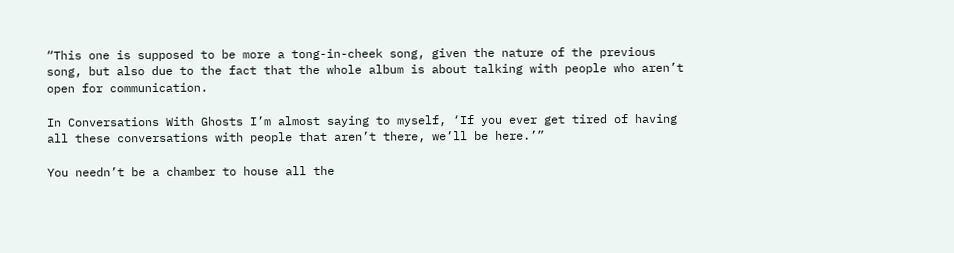“This one is supposed to be more a tong-in-cheek song, given the nature of the previous song, but also due to the fact that the whole album is about talking with people who aren’t open for communication.

In Conversations With Ghosts I’m almost saying to myself, ‘If you ever get tired of having all these conversations with people that aren’t there, we’ll be here.’”

You needn’t be a chamber to house all the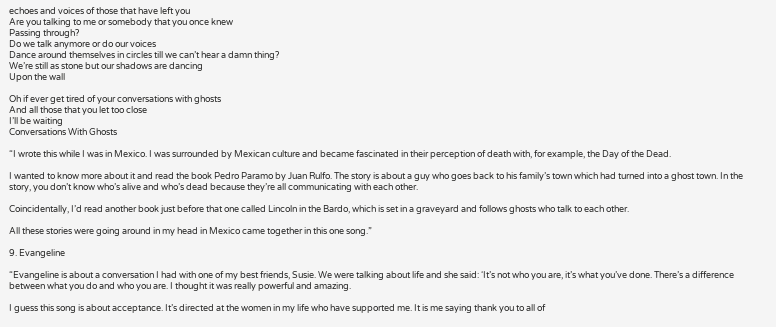echoes and voices of those that have left you
Are you talking to me or somebody that you once knew
Passing through?
Do we talk anymore or do our voices
Dance around themselves in circles till we can’t hear a damn thing?
We’re still as stone but our shadows are dancing
Upon the wall

Oh if ever get tired of your conversations with ghosts
And all those that you let too close
I’ll be waiting
Conversations With Ghosts

“I wrote this while I was in Mexico. I was surrounded by Mexican culture and became fascinated in their perception of death with, for example, the Day of the Dead.

I wanted to know more about it and read the book Pedro Paramo by Juan Rulfo. The story is about a guy who goes back to his family’s town which had turned into a ghost town. In the story, you don’t know who’s alive and who’s dead because they’re all communicating with each other.

Coincidentally, I’d read another book just before that one called Lincoln in the Bardo, which is set in a graveyard and follows ghosts who talk to each other.

All these stories were going around in my head in Mexico came together in this one song.”

9. Evangeline

“Evangeline is about a conversation I had with one of my best friends, Susie. We were talking about life and she said: ‘It’s not who you are, it’s what you’ve done. There’s a difference between what you do and who you are. I thought it was really powerful and amazing.

I guess this song is about acceptance. It’s directed at the women in my life who have supported me. It is me saying thank you to all of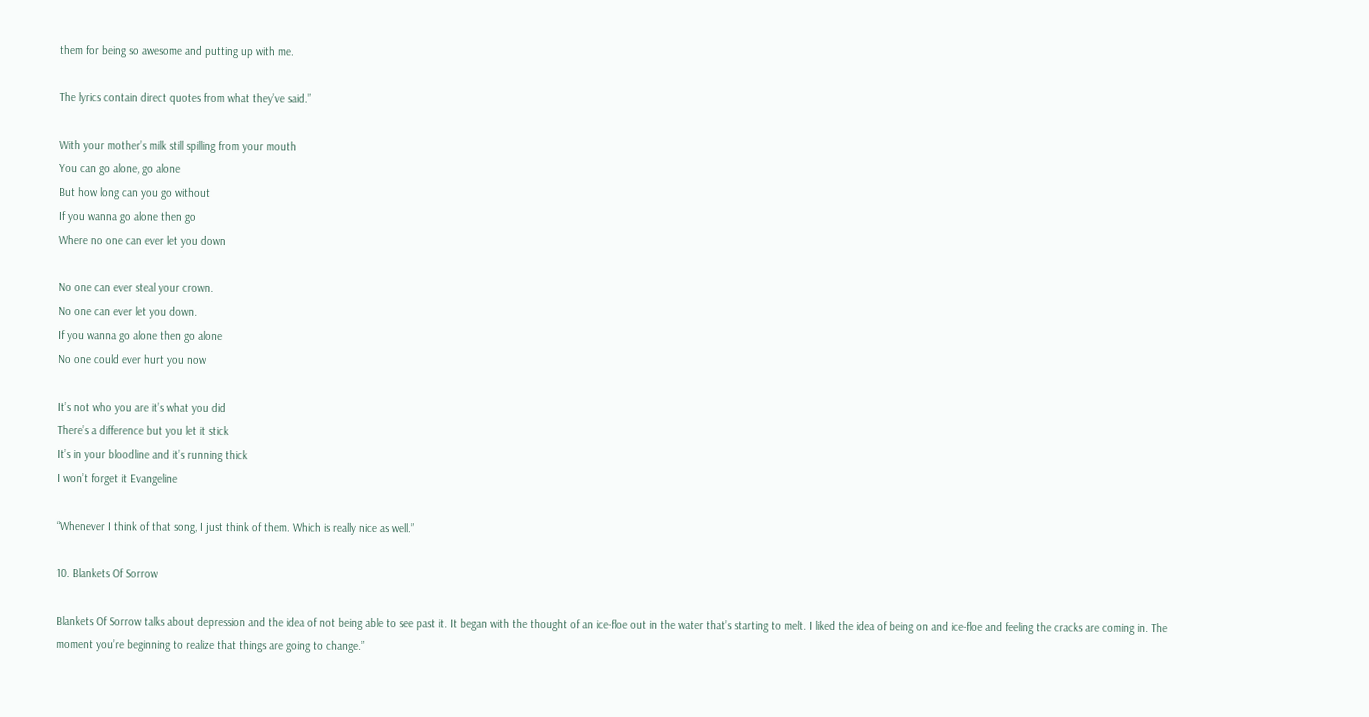them for being so awesome and putting up with me.

The lyrics contain direct quotes from what they’ve said.”

With your mother’s milk still spilling from your mouth
You can go alone, go alone
But how long can you go without
If you wanna go alone then go
Where no one can ever let you down

No one can ever steal your crown.
No one can ever let you down.
If you wanna go alone then go alone
No one could ever hurt you now

It’s not who you are it’s what you did
There’s a difference but you let it stick
It’s in your bloodline and it’s running thick
I won’t forget it Evangeline

“Whenever I think of that song, I just think of them. Which is really nice as well.”

10. Blankets Of Sorrow

Blankets Of Sorrow talks about depression and the idea of not being able to see past it. It began with the thought of an ice-floe out in the water that’s starting to melt. I liked the idea of being on and ice-floe and feeling the cracks are coming in. The moment you’re beginning to realize that things are going to change.”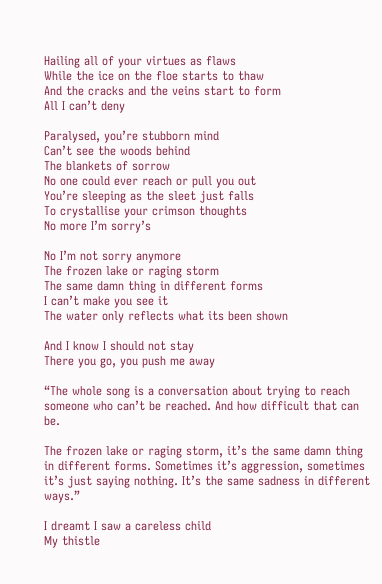Hailing all of your virtues as flaws
While the ice on the floe starts to thaw
And the cracks and the veins start to form
All I can’t deny

Paralysed, you’re stubborn mind
Can’t see the woods behind
The blankets of sorrow
No one could ever reach or pull you out
You’re sleeping as the sleet just falls
To crystallise your crimson thoughts
No more I’m sorry’s

No I’m not sorry anymore
The frozen lake or raging storm
The same damn thing in different forms
I can’t make you see it
The water only reflects what its been shown

And I know I should not stay
There you go, you push me away

“The whole song is a conversation about trying to reach someone who can’t be reached. And how difficult that can be.

The frozen lake or raging storm, it’s the same damn thing in different forms. Sometimes it’s aggression, sometimes it’s just saying nothing. It’s the same sadness in different ways.”

I dreamt I saw a careless child
My thistle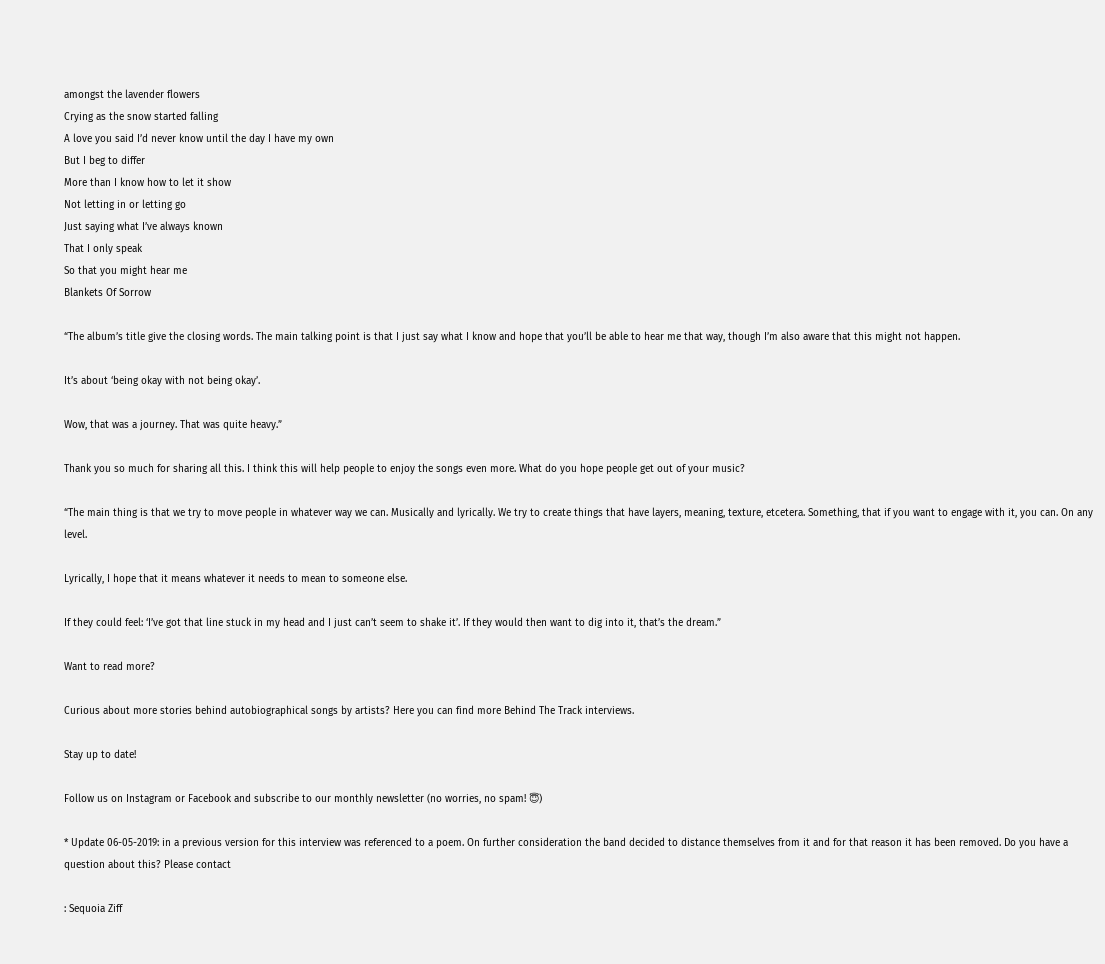amongst the lavender flowers
Crying as the snow started falling
A love you said I’d never know until the day I have my own
But I beg to differ
More than I know how to let it show
Not letting in or letting go
Just saying what I’ve always known
That I only speak
So that you might hear me
Blankets Of Sorrow

“The album’s title give the closing words. The main talking point is that I just say what I know and hope that you’ll be able to hear me that way, though I’m also aware that this might not happen.

It’s about ‘being okay with not being okay’.

Wow, that was a journey. That was quite heavy.”

Thank you so much for sharing all this. I think this will help people to enjoy the songs even more. What do you hope people get out of your music?

“The main thing is that we try to move people in whatever way we can. Musically and lyrically. We try to create things that have layers, meaning, texture, etcetera. Something, that if you want to engage with it, you can. On any level.

Lyrically, I hope that it means whatever it needs to mean to someone else.

If they could feel: ‘I’ve got that line stuck in my head and I just can’t seem to shake it’. If they would then want to dig into it, that’s the dream.”

Want to read more?

Curious about more stories behind autobiographical songs by artists? Here you can find more Behind The Track interviews.

Stay up to date!

Follow us on Instagram or Facebook and subscribe to our monthly newsletter (no worries, no spam! 😇)

* Update 06-05-2019: in a previous version for this interview was referenced to a poem. On further consideration the band decided to distance themselves from it and for that reason it has been removed. Do you have a question about this? Please contact

: Sequoia Ziff